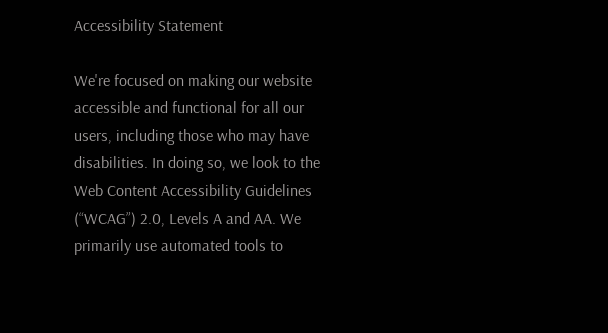Accessibility Statement

We're focused on making our website accessible and functional for all our users, including those who may have disabilities. In doing so, we look to the Web Content Accessibility Guidelines (“WCAG”) 2.0, Levels A and AA. We primarily use automated tools to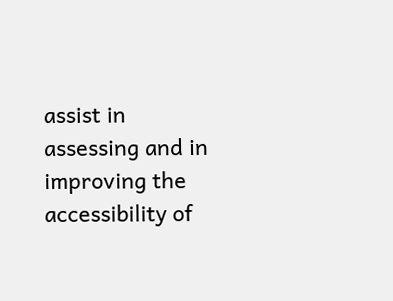assist in assessing and in improving the accessibility of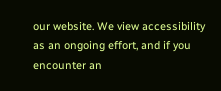our website. We view accessibility as an ongoing effort, and if you encounter an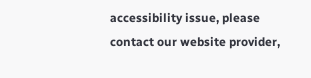accessibility issue, please contact our website provider,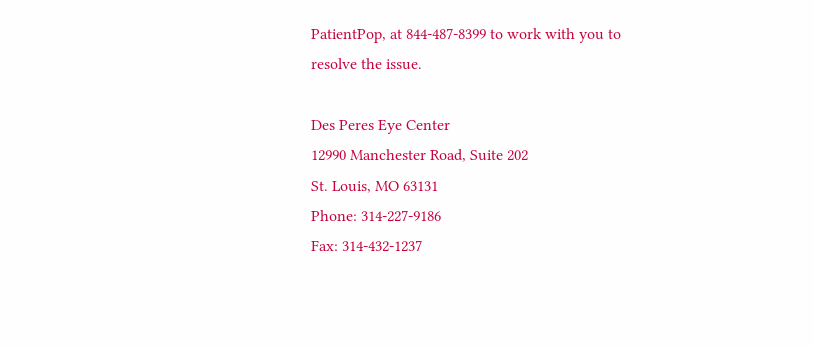PatientPop, at 844-487-8399 to work with you to resolve the issue.

Des Peres Eye Center
12990 Manchester Road, Suite 202
St. Louis, MO 63131
Phone: 314-227-9186
Fax: 314-432-1237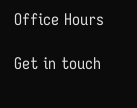Office Hours

Get in touch